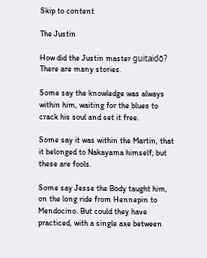Skip to content

The Justin

How did the Justin master guitaidō? There are many stories.

Some say the knowledge was always within him, waiting for the blues to crack his soul and set it free.

Some say it was within the Martin, that it belonged to Nakayama himself; but these are fools.

Some say Jesse the Body taught him, on the long ride from Hennepin to Mendocino. But could they have practiced, with a single axe between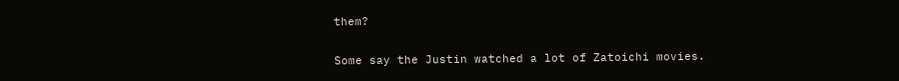them?

Some say the Justin watched a lot of Zatoichi movies.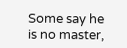Some say he is no master,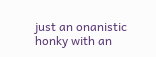just an onanistic honky with an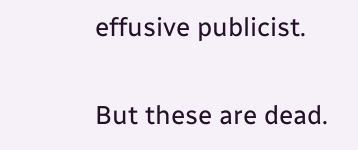effusive publicist.

But these are dead.